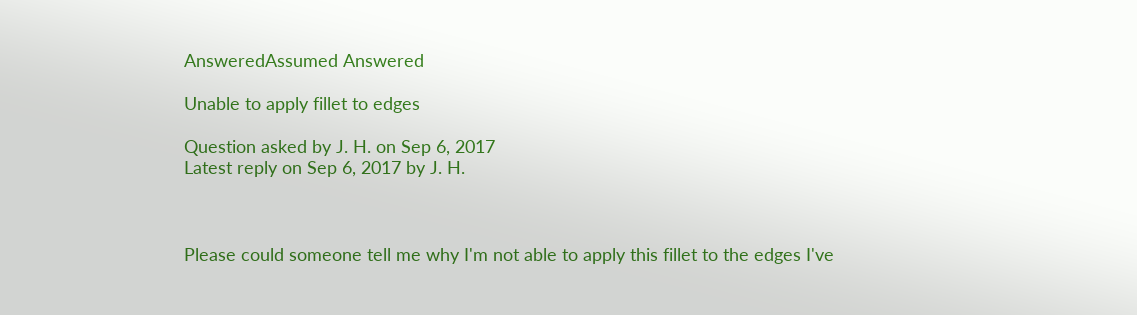AnsweredAssumed Answered

Unable to apply fillet to edges

Question asked by J. H. on Sep 6, 2017
Latest reply on Sep 6, 2017 by J. H.



Please could someone tell me why I'm not able to apply this fillet to the edges I've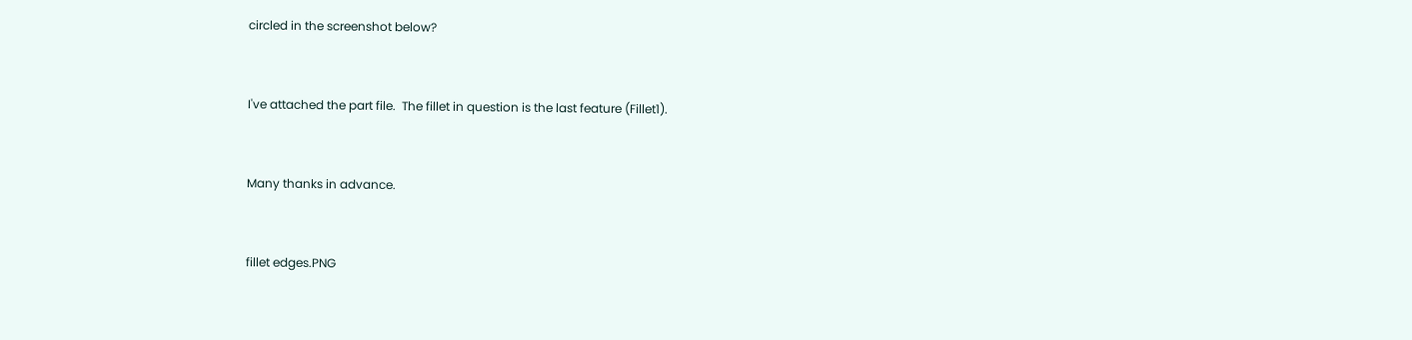circled in the screenshot below?


I've attached the part file.  The fillet in question is the last feature (Fillet1).


Many thanks in advance.


fillet edges.PNG